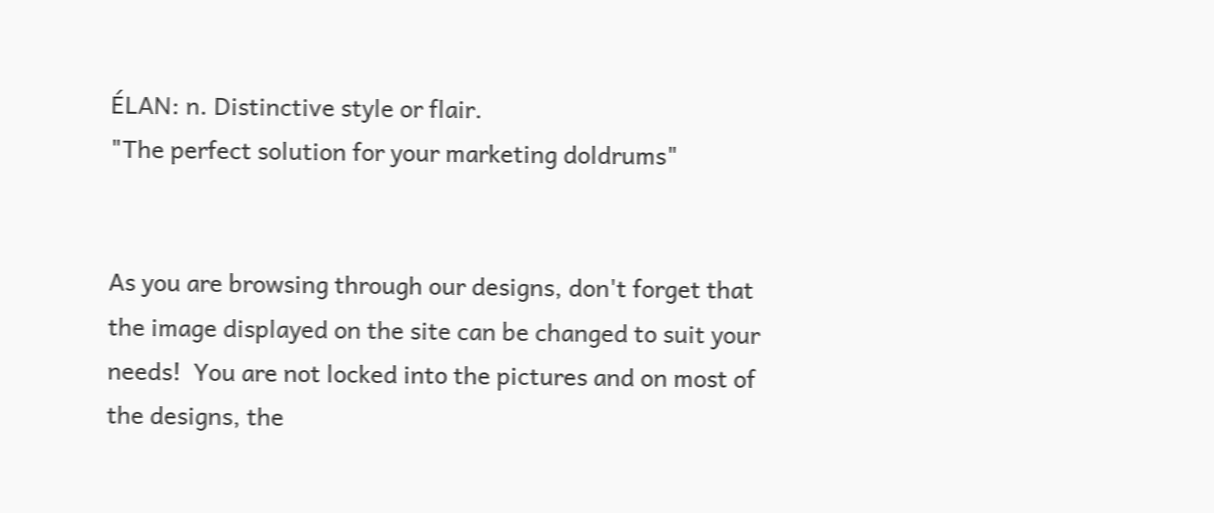ÉLAN: n. Distinctive style or flair.
"The perfect solution for your marketing doldrums"


As you are browsing through our designs, don't forget that the image displayed on the site can be changed to suit your needs!  You are not locked into the pictures and on most of the designs, the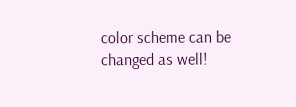color scheme can be changed as well!